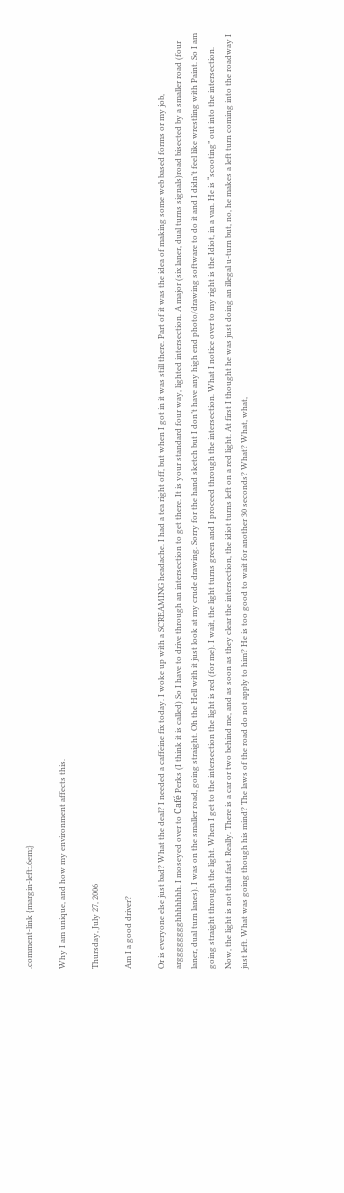.comment-link {margin-left:.6em;}

Why I am unique, and how my environment affects this.

Thursday, July 27, 2006

Am I a good driver?

Or is everyone else just bad? What the deal? I needed a caffeine fix today. I woke up with a SCREAMING headache. I had a tea right off, but when I got in it was still there. Part of it was the idea of making some web based forms or my job, argggggggghhhhhhh. I moseyed over to Café Perks (I think it is called) So I have to drive through an intersection to get there. It is your standard four way, lighted intersection. A major (six laner, dual turns signals)road bisected by a smaller road (four laner, dual turn lanes). I was on the smaller road, going straight. Oh the Hell with it just look at my crude drawing. Sorry for the hand sketch but I don’t have any high end photo/drawing software to do it and I didn’t feel like wrestling with Paint. So I am going straight through the light. When I get to the intersection the light is red (for me). I wait, the light turns green and I proceed through the intersection. What I notice over to my right is the Idiot, in a van. He is “scooting” out into the intersection. Now, the light is not that fast. Really. There is a car or two behind me, and as soon as they clear the intersection, the idiot turns left on a red light. At first I thought he was just doing an illegal u-turn but, no, he makes a left turn coming into the roadway I just left. What was going though his mind? The laws of the road do not apply to him? He is too good to wait for another 30 seconds? What? What, what,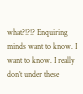what?!?!? Enquiring minds want to know. I want to know. I really don’t under these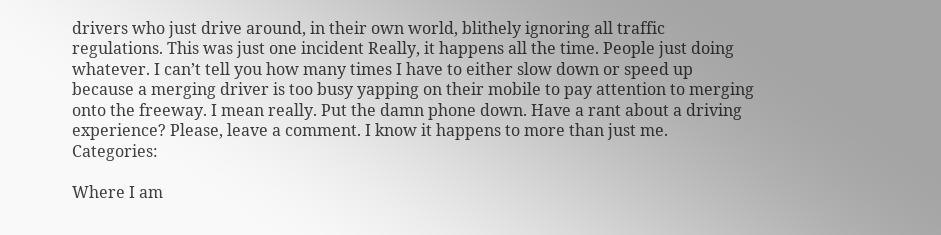drivers who just drive around, in their own world, blithely ignoring all traffic regulations. This was just one incident Really, it happens all the time. People just doing whatever. I can’t tell you how many times I have to either slow down or speed up because a merging driver is too busy yapping on their mobile to pay attention to merging onto the freeway. I mean really. Put the damn phone down. Have a rant about a driving experience? Please, leave a comment. I know it happens to more than just me. Categories:

Where I am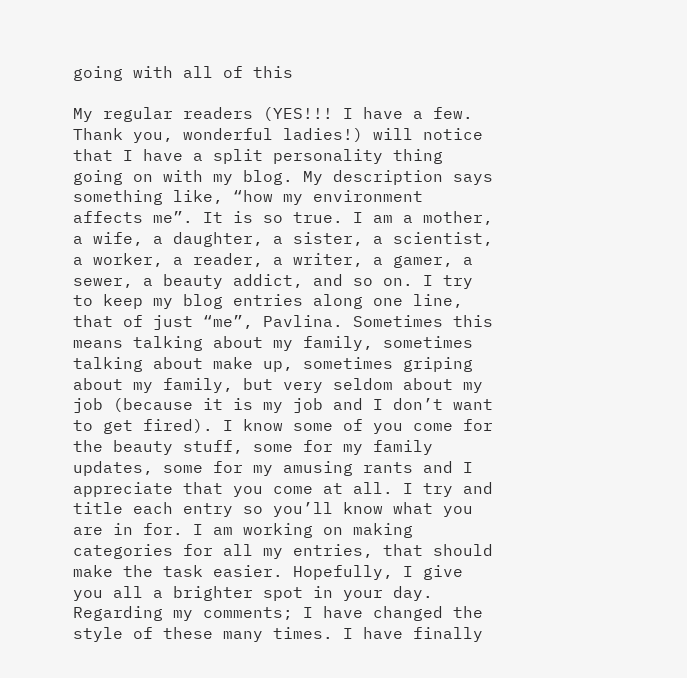going with all of this

My regular readers (YES!!! I have a few. Thank you, wonderful ladies!) will notice that I have a split personality thing going on with my blog. My description says something like, “how my environment affects me”. It is so true. I am a mother, a wife, a daughter, a sister, a scientist, a worker, a reader, a writer, a gamer, a sewer, a beauty addict, and so on. I try to keep my blog entries along one line, that of just “me”, Pavlina. Sometimes this means talking about my family, sometimes talking about make up, sometimes griping about my family, but very seldom about my job (because it is my job and I don’t want to get fired). I know some of you come for the beauty stuff, some for my family updates, some for my amusing rants and I appreciate that you come at all. I try and title each entry so you’ll know what you are in for. I am working on making categories for all my entries, that should make the task easier. Hopefully, I give you all a brighter spot in your day. Regarding my comments; I have changed the style of these many times. I have finally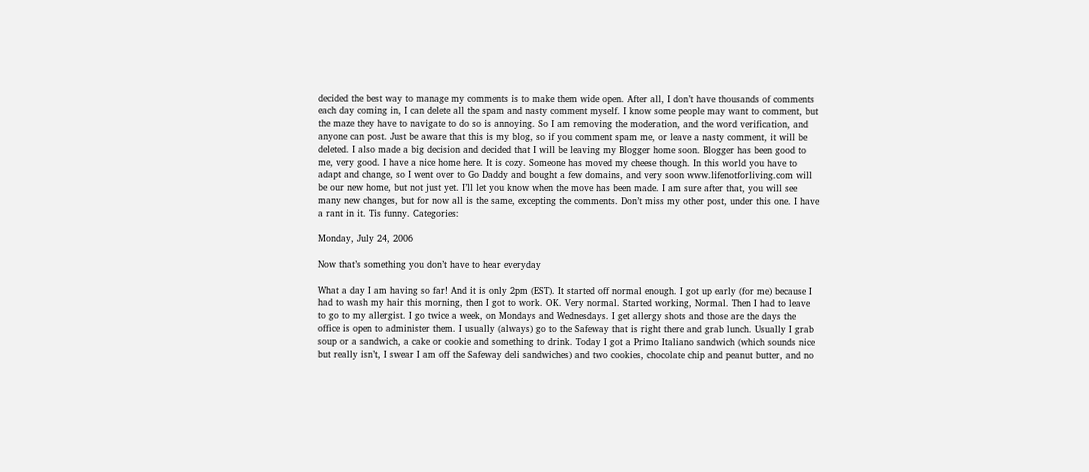decided the best way to manage my comments is to make them wide open. After all, I don’t have thousands of comments each day coming in, I can delete all the spam and nasty comment myself. I know some people may want to comment, but the maze they have to navigate to do so is annoying. So I am removing the moderation, and the word verification, and anyone can post. Just be aware that this is my blog, so if you comment spam me, or leave a nasty comment, it will be deleted. I also made a big decision and decided that I will be leaving my Blogger home soon. Blogger has been good to me, very good. I have a nice home here. It is cozy. Someone has moved my cheese though. In this world you have to adapt and change, so I went over to Go Daddy and bought a few domains, and very soon www.lifenotforliving.com will be our new home, but not just yet. I’ll let you know when the move has been made. I am sure after that, you will see many new changes, but for now all is the same, excepting the comments. Don’t miss my other post, under this one. I have a rant in it. Tis funny. Categories:

Monday, July 24, 2006

Now that’s something you don’t have to hear everyday

What a day I am having so far! And it is only 2pm (EST). It started off normal enough. I got up early (for me) because I had to wash my hair this morning, then I got to work. OK. Very normal. Started working, Normal. Then I had to leave to go to my allergist. I go twice a week, on Mondays and Wednesdays. I get allergy shots and those are the days the office is open to administer them. I usually (always) go to the Safeway that is right there and grab lunch. Usually I grab soup or a sandwich, a cake or cookie and something to drink. Today I got a Primo Italiano sandwich (which sounds nice but really isn’t, I swear I am off the Safeway deli sandwiches) and two cookies, chocolate chip and peanut butter, and no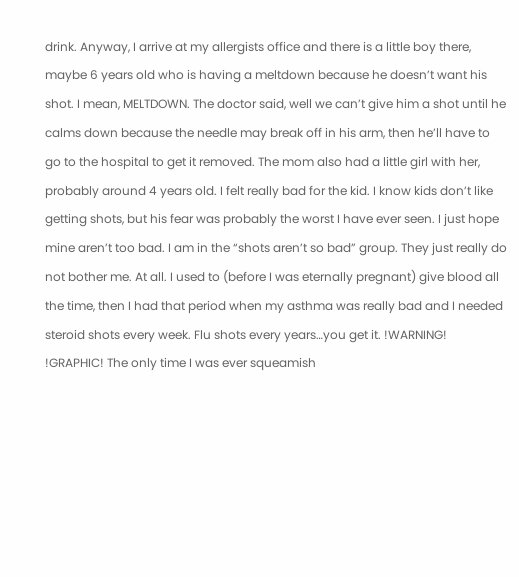drink. Anyway, I arrive at my allergists office and there is a little boy there, maybe 6 years old who is having a meltdown because he doesn’t want his shot. I mean, MELTDOWN. The doctor said, well we can’t give him a shot until he calms down because the needle may break off in his arm, then he’ll have to go to the hospital to get it removed. The mom also had a little girl with her, probably around 4 years old. I felt really bad for the kid. I know kids don’t like getting shots, but his fear was probably the worst I have ever seen. I just hope mine aren’t too bad. I am in the “shots aren’t so bad” group. They just really do not bother me. At all. I used to (before I was eternally pregnant) give blood all the time, then I had that period when my asthma was really bad and I needed steroid shots every week. Flu shots every years…you get it. !WARNING! !GRAPHIC! The only time I was ever squeamish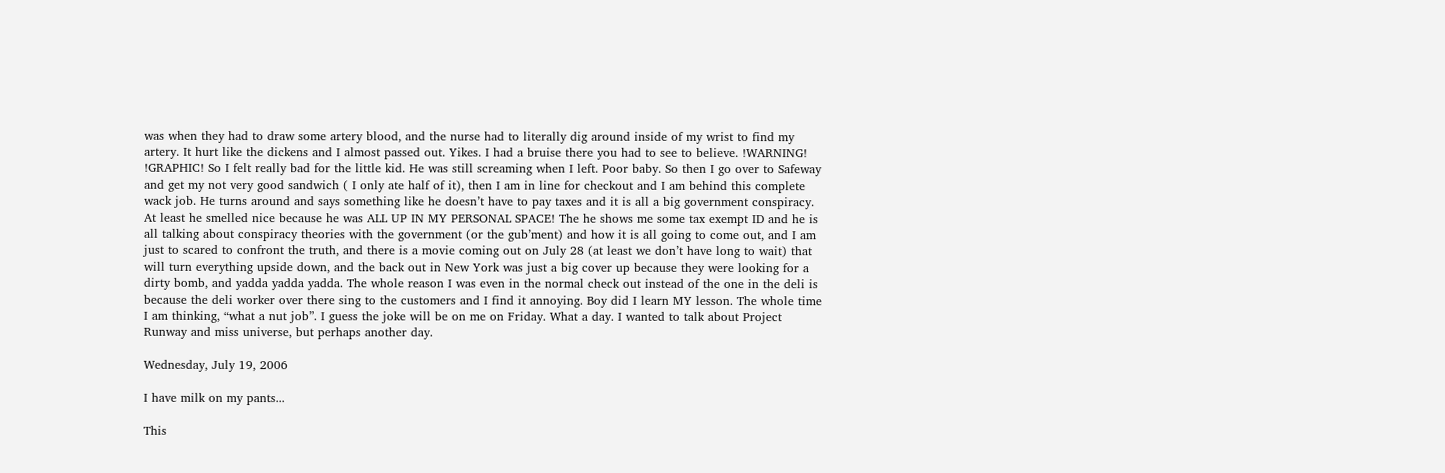was when they had to draw some artery blood, and the nurse had to literally dig around inside of my wrist to find my artery. It hurt like the dickens and I almost passed out. Yikes. I had a bruise there you had to see to believe. !WARNING! !GRAPHIC! So I felt really bad for the little kid. He was still screaming when I left. Poor baby. So then I go over to Safeway and get my not very good sandwich ( I only ate half of it), then I am in line for checkout and I am behind this complete wack job. He turns around and says something like he doesn’t have to pay taxes and it is all a big government conspiracy. At least he smelled nice because he was ALL UP IN MY PERSONAL SPACE! The he shows me some tax exempt ID and he is all talking about conspiracy theories with the government (or the gub’ment) and how it is all going to come out, and I am just to scared to confront the truth, and there is a movie coming out on July 28 (at least we don’t have long to wait) that will turn everything upside down, and the back out in New York was just a big cover up because they were looking for a dirty bomb, and yadda yadda yadda. The whole reason I was even in the normal check out instead of the one in the deli is because the deli worker over there sing to the customers and I find it annoying. Boy did I learn MY lesson. The whole time I am thinking, “what a nut job”. I guess the joke will be on me on Friday. What a day. I wanted to talk about Project Runway and miss universe, but perhaps another day.

Wednesday, July 19, 2006

I have milk on my pants...

This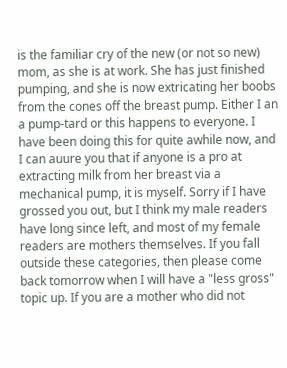is the familiar cry of the new (or not so new) mom, as she is at work. She has just finished pumping, and she is now extricating her boobs from the cones off the breast pump. Either I an a pump-tard or this happens to everyone. I have been doing this for quite awhile now, and I can auure you that if anyone is a pro at extracting milk from her breast via a mechanical pump, it is myself. Sorry if I have grossed you out, but I think my male readers have long since left, and most of my female readers are mothers themselves. If you fall outside these categories, then please come back tomorrow when I will have a "less gross" topic up. If you are a mother who did not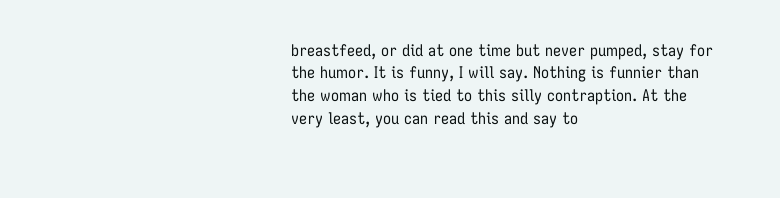breastfeed, or did at one time but never pumped, stay for the humor. It is funny, I will say. Nothing is funnier than the woman who is tied to this silly contraption. At the very least, you can read this and say to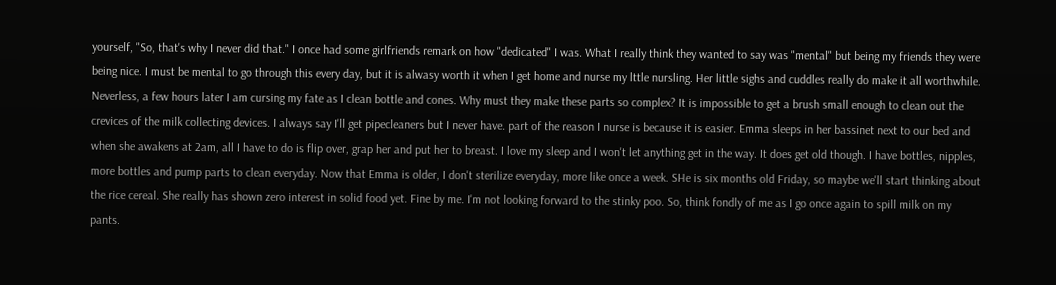yourself, "So, that's why I never did that." I once had some girlfriends remark on how "dedicated" I was. What I really think they wanted to say was "mental" but being my friends they were being nice. I must be mental to go through this every day, but it is alwasy worth it when I get home and nurse my lttle nursling. Her little sighs and cuddles really do make it all worthwhile. Neverless, a few hours later I am cursing my fate as I clean bottle and cones. Why must they make these parts so complex? It is impossible to get a brush small enough to clean out the crevices of the milk collecting devices. I always say I'll get pipecleaners but I never have. part of the reason I nurse is because it is easier. Emma sleeps in her bassinet next to our bed and when she awakens at 2am, all I have to do is flip over, grap her and put her to breast. I love my sleep and I won't let anything get in the way. It does get old though. I have bottles, nipples, more bottles and pump parts to clean everyday. Now that Emma is older, I don't sterilize everyday, more like once a week. SHe is six months old Friday, so maybe we'll start thinking about the rice cereal. She really has shown zero interest in solid food yet. Fine by me. I'm not looking forward to the stinky poo. So, think fondly of me as I go once again to spill milk on my pants.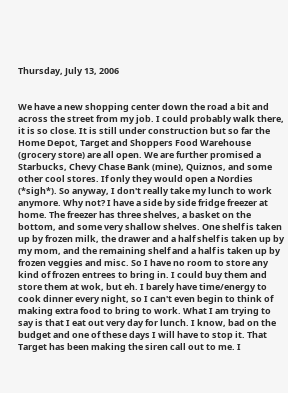Thursday, July 13, 2006


We have a new shopping center down the road a bit and across the street from my job. I could probably walk there, it is so close. It is still under construction but so far the Home Depot, Target and Shoppers Food Warehouse (grocery store) are all open. We are further promised a Starbucks, Chevy Chase Bank (mine), Quiznos, and some other cool stores. If only they would open a Nordies (*sigh*). So anyway, I don't really take my lunch to work anymore. Why not? I have a side by side fridge freezer at home. The freezer has three shelves, a basket on the bottom, and some very shallow shelves. One shelf is taken up by frozen milk, the drawer and a half shelf is taken up by my mom, and the remaining shelf and a half is taken up by frozen veggies and misc. So I have no room to store any kind of frozen entrees to bring in. I could buy them and store them at wok, but eh. I barely have time/energy to cook dinner every night, so I can't even begin to think of making extra food to bring to work. What I am trying to say is that I eat out very day for lunch. I know, bad on the budget and one of these days I will have to stop it. That Target has been making the siren call out to me. I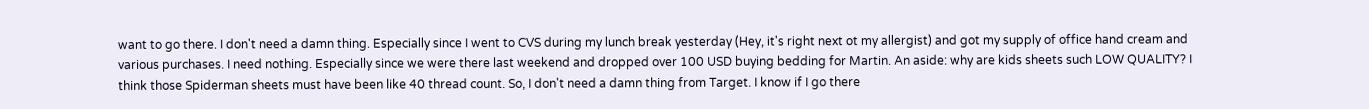want to go there. I don't need a damn thing. Especially since I went to CVS during my lunch break yesterday (Hey, it's right next ot my allergist) and got my supply of office hand cream and various purchases. I need nothing. Especially since we were there last weekend and dropped over 100 USD buying bedding for Martin. An aside: why are kids sheets such LOW QUALITY? I think those Spiderman sheets must have been like 40 thread count. So, I don't need a damn thing from Target. I know if I go there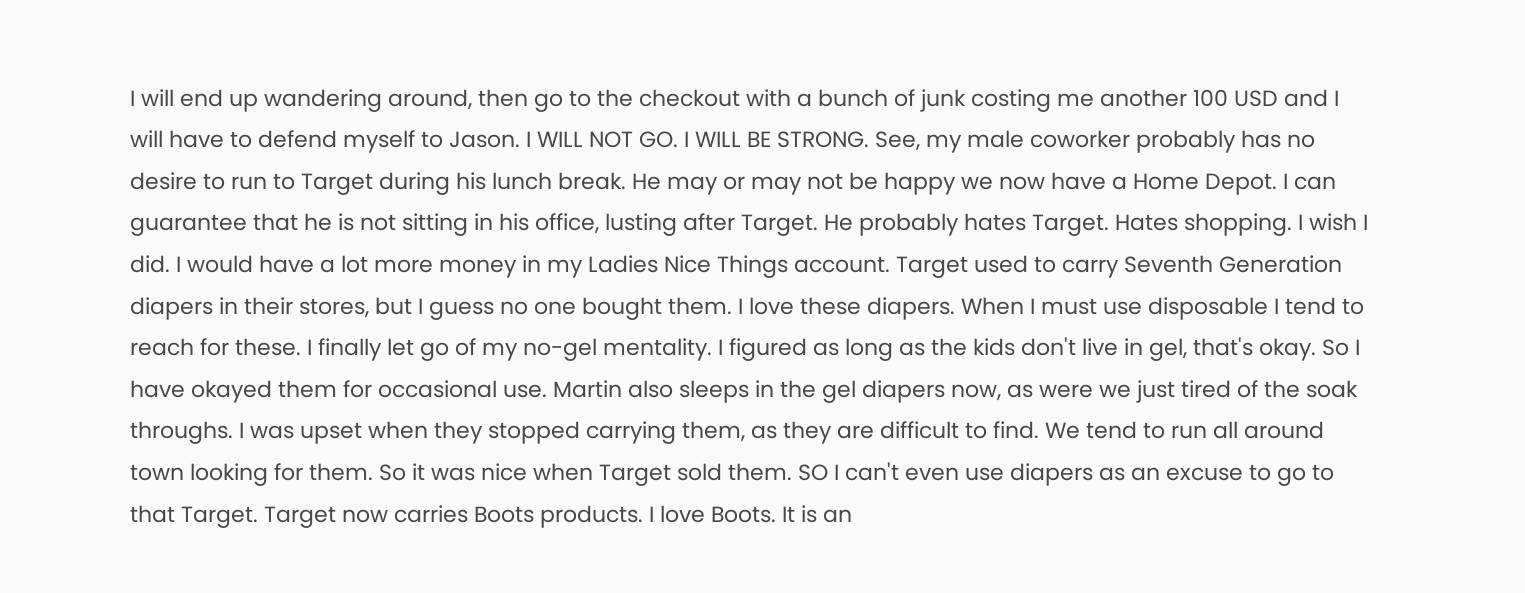I will end up wandering around, then go to the checkout with a bunch of junk costing me another 100 USD and I will have to defend myself to Jason. I WILL NOT GO. I WILL BE STRONG. See, my male coworker probably has no desire to run to Target during his lunch break. He may or may not be happy we now have a Home Depot. I can guarantee that he is not sitting in his office, lusting after Target. He probably hates Target. Hates shopping. I wish I did. I would have a lot more money in my Ladies Nice Things account. Target used to carry Seventh Generation diapers in their stores, but I guess no one bought them. I love these diapers. When I must use disposable I tend to reach for these. I finally let go of my no-gel mentality. I figured as long as the kids don't live in gel, that's okay. So I have okayed them for occasional use. Martin also sleeps in the gel diapers now, as were we just tired of the soak throughs. I was upset when they stopped carrying them, as they are difficult to find. We tend to run all around town looking for them. So it was nice when Target sold them. SO I can't even use diapers as an excuse to go to that Target. Target now carries Boots products. I love Boots. It is an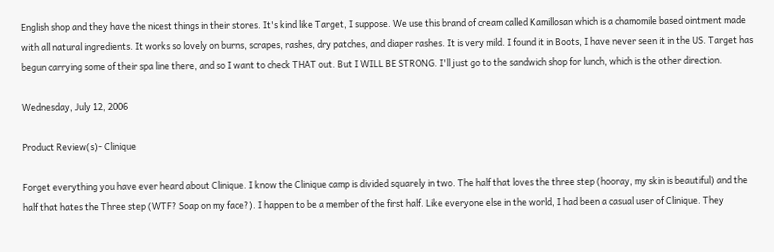English shop and they have the nicest things in their stores. It's kind like Target, I suppose. We use this brand of cream called Kamillosan which is a chamomile based ointment made with all natural ingredients. It works so lovely on burns, scrapes, rashes, dry patches, and diaper rashes. It is very mild. I found it in Boots, I have never seen it in the US. Target has begun carrying some of their spa line there, and so I want to check THAT out. But I WILL BE STRONG. I'll just go to the sandwich shop for lunch, which is the other direction.

Wednesday, July 12, 2006

Product Review(s)- Clinique

Forget everything you have ever heard about Clinique. I know the Clinique camp is divided squarely in two. The half that loves the three step (hooray, my skin is beautiful) and the half that hates the Three step (WTF? Soap on my face?). I happen to be a member of the first half. Like everyone else in the world, I had been a casual user of Clinique. They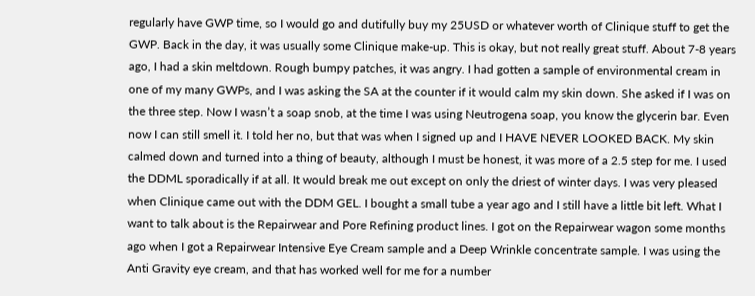regularly have GWP time, so I would go and dutifully buy my 25USD or whatever worth of Clinique stuff to get the GWP. Back in the day, it was usually some Clinique make-up. This is okay, but not really great stuff. About 7-8 years ago, I had a skin meltdown. Rough bumpy patches, it was angry. I had gotten a sample of environmental cream in one of my many GWPs, and I was asking the SA at the counter if it would calm my skin down. She asked if I was on the three step. Now I wasn’t a soap snob, at the time I was using Neutrogena soap, you know the glycerin bar. Even now I can still smell it. I told her no, but that was when I signed up and I HAVE NEVER LOOKED BACK. My skin calmed down and turned into a thing of beauty, although I must be honest, it was more of a 2.5 step for me. I used the DDML sporadically if at all. It would break me out except on only the driest of winter days. I was very pleased when Clinique came out with the DDM GEL. I bought a small tube a year ago and I still have a little bit left. What I want to talk about is the Repairwear and Pore Refining product lines. I got on the Repairwear wagon some months ago when I got a Repairwear Intensive Eye Cream sample and a Deep Wrinkle concentrate sample. I was using the Anti Gravity eye cream, and that has worked well for me for a number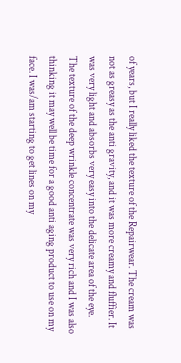of years, but I really liked the texture of the Repairwear. The cream was not as greasy as the anti gravity, and it was more creamy and fluffier. It was very light and absorbs very easy into the delicate area of the eye. The texture of the deep wrinkle concentrate was very rich and I was also thinking it may well be time for a good anti aging product to use on my face. I was/am starting to get lines on my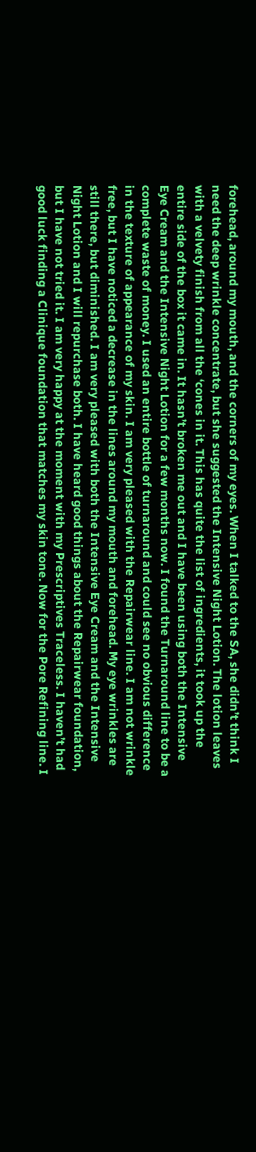forehead, around my mouth, and the corners of my eyes. When I talked to the SA, she didn’t think I need the deep wrinkle concentrate, but she suggested the Intensive Night Lotion. The lotion leaves with a velvety finish from all the ‘cones in it. This has quite the list of ingredients, it took up the entire side of the box it came in. It hasn’t broken me out and I have been using both the Intensive Eye Cream and the Intensive Night Lotion for a few months now. I found the Turnaround line to be a complete waste of money. I used an entire bottle of turnaround and could see no obvious difference in the texture of appearance of my skin. I am very pleased with the Repairwear line. I am not wrinkle free, but I have noticed a decrease in the lines around my mouth and forehead. My eye wrinkles are still there, but diminished. I am very pleased with both the Intensive Eye Cream and the Intensive Night Lotion and I will repurchase both. I have heard good things about the Repairwear foundation, but I have not tried it. I am very happy at the moment with my Prescriptives Traceless. I haven’t had good luck finding a Clinique foundation that matches my skin tone. Now for the Pore Refining line. I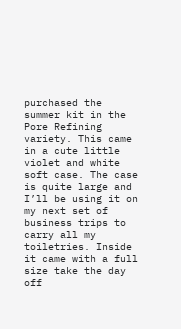purchased the summer kit in the Pore Refining variety. This came in a cute little violet and white soft case. The case is quite large and I’ll be using it on my next set of business trips to carry all my toiletries. Inside it came with a full size take the day off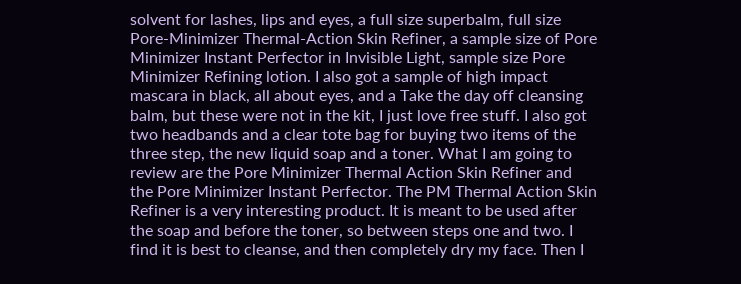solvent for lashes, lips and eyes, a full size superbalm, full size Pore-Minimizer Thermal-Action Skin Refiner, a sample size of Pore Minimizer Instant Perfector in Invisible Light, sample size Pore Minimizer Refining lotion. I also got a sample of high impact mascara in black, all about eyes, and a Take the day off cleansing balm, but these were not in the kit, I just love free stuff. I also got two headbands and a clear tote bag for buying two items of the three step, the new liquid soap and a toner. What I am going to review are the Pore Minimizer Thermal Action Skin Refiner and the Pore Minimizer Instant Perfector. The PM Thermal Action Skin Refiner is a very interesting product. It is meant to be used after the soap and before the toner, so between steps one and two. I find it is best to cleanse, and then completely dry my face. Then I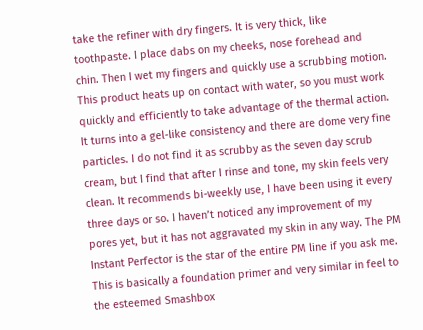take the refiner with dry fingers. It is very thick, like toothpaste. I place dabs on my cheeks, nose forehead and chin. Then I wet my fingers and quickly use a scrubbing motion. This product heats up on contact with water, so you must work quickly and efficiently to take advantage of the thermal action. It turns into a gel-like consistency and there are dome very fine particles. I do not find it as scrubby as the seven day scrub cream, but I find that after I rinse and tone, my skin feels very clean. It recommends bi-weekly use, I have been using it every three days or so. I haven’t noticed any improvement of my pores yet, but it has not aggravated my skin in any way. The PM Instant Perfector is the star of the entire PM line if you ask me. This is basically a foundation primer and very similar in feel to the esteemed Smashbox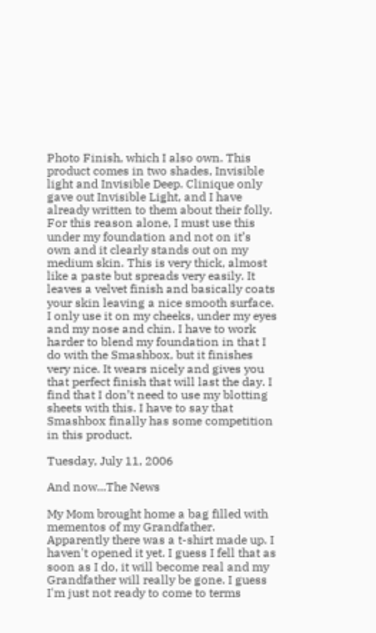Photo Finish, which I also own. This product comes in two shades, Invisible light and Invisible Deep. Clinique only gave out Invisible Light, and I have already written to them about their folly. For this reason alone, I must use this under my foundation and not on it’s own and it clearly stands out on my medium skin. This is very thick, almost like a paste but spreads very easily. It leaves a velvet finish and basically coats your skin leaving a nice smooth surface. I only use it on my cheeks, under my eyes and my nose and chin. I have to work harder to blend my foundation in that I do with the Smashbox, but it finishes very nice. It wears nicely and gives you that perfect finish that will last the day. I find that I don’t need to use my blotting sheets with this. I have to say that Smashbox finally has some competition in this product.

Tuesday, July 11, 2006

And now...The News

My Mom brought home a bag filled with mementos of my Grandfather. Apparently there was a t-shirt made up. I haven't opened it yet. I guess I fell that as soon as I do, it will become real and my Grandfather will really be gone. I guess I'm just not ready to come to terms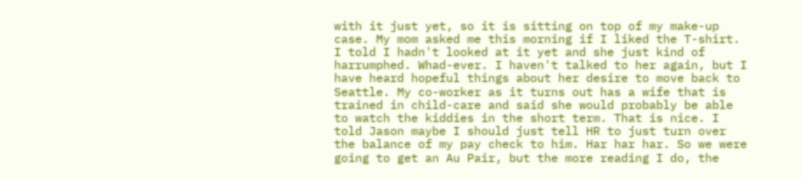with it just yet, so it is sitting on top of my make-up case. My mom asked me this morning if I liked the T-shirt. I told I hadn't looked at it yet and she just kind of harrumphed. Whad-ever. I haven't talked to her again, but I have heard hopeful things about her desire to move back to Seattle. My co-worker as it turns out has a wife that is trained in child-care and said she would probably be able to watch the kiddies in the short term. That is nice. I told Jason maybe I should just tell HR to just turn over the balance of my pay check to him. Har har har. So we were going to get an Au Pair, but the more reading I do, the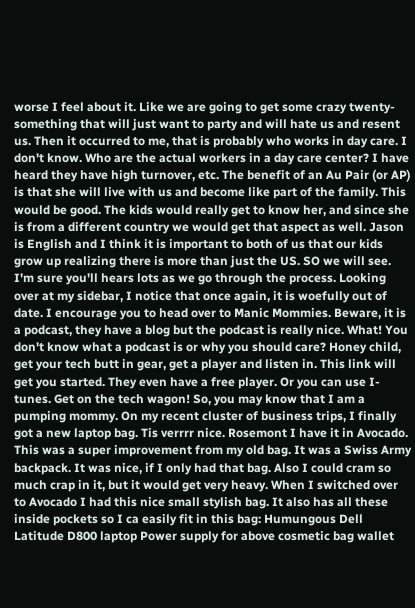worse I feel about it. Like we are going to get some crazy twenty-something that will just want to party and will hate us and resent us. Then it occurred to me, that is probably who works in day care. I don't know. Who are the actual workers in a day care center? I have heard they have high turnover, etc. The benefit of an Au Pair (or AP) is that she will live with us and become like part of the family. This would be good. The kids would really get to know her, and since she is from a different country we would get that aspect as well. Jason is English and I think it is important to both of us that our kids grow up realizing there is more than just the US. SO we will see. I'm sure you'll hears lots as we go through the process. Looking over at my sidebar, I notice that once again, it is woefully out of date. I encourage you to head over to Manic Mommies. Beware, it is a podcast, they have a blog but the podcast is really nice. What! You don't know what a podcast is or why you should care? Honey child, get your tech butt in gear, get a player and listen in. This link will get you started. They even have a free player. Or you can use I-tunes. Get on the tech wagon! So, you may know that I am a pumping mommy. On my recent cluster of business trips, I finally got a new laptop bag. Tis verrrr nice. Rosemont I have it in Avocado. This was a super improvement from my old bag. It was a Swiss Army backpack. It was nice, if I only had that bag. Also I could cram so much crap in it, but it would get very heavy. When I switched over to Avocado I had this nice small stylish bag. It also has all these inside pockets so I ca easily fit in this bag: Humungous Dell Latitude D800 laptop Power supply for above cosmetic bag wallet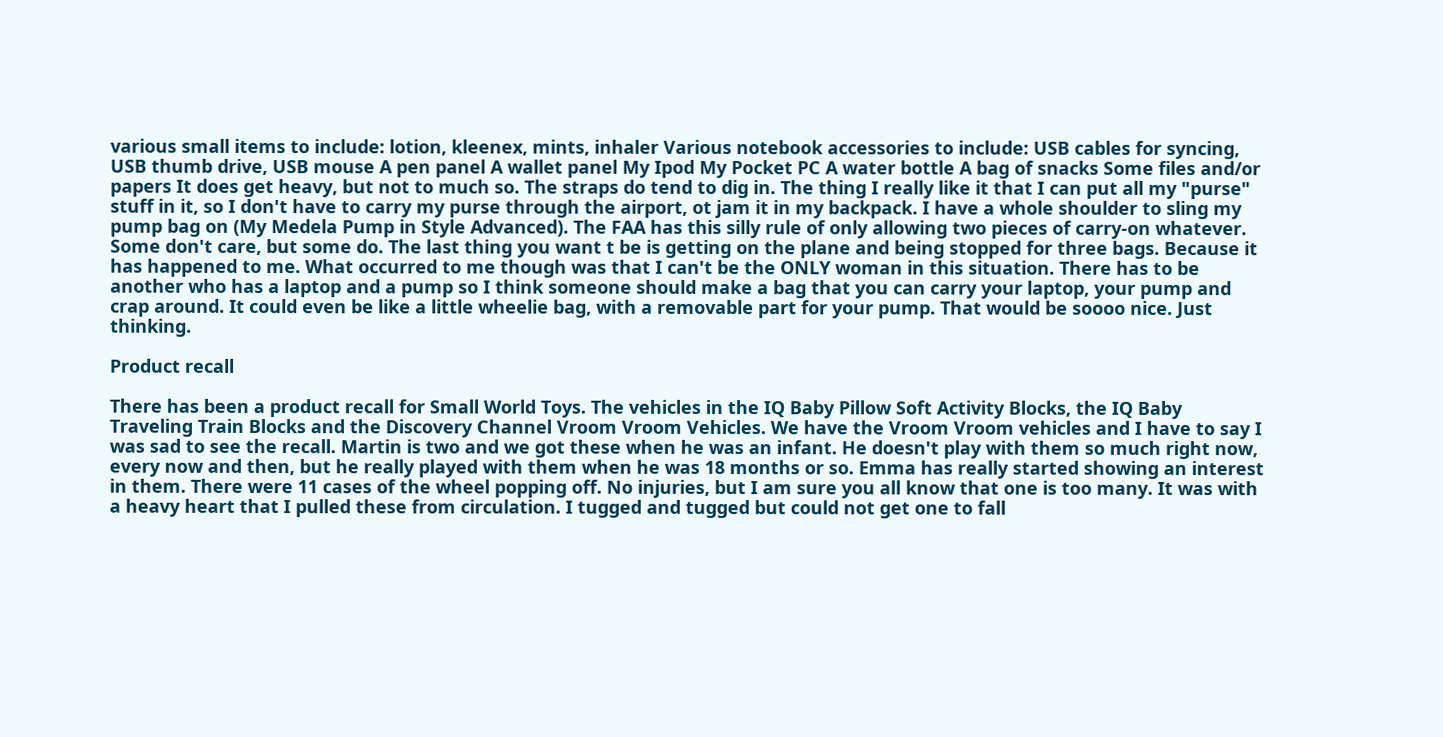various small items to include: lotion, kleenex, mints, inhaler Various notebook accessories to include: USB cables for syncing, USB thumb drive, USB mouse A pen panel A wallet panel My Ipod My Pocket PC A water bottle A bag of snacks Some files and/or papers It does get heavy, but not to much so. The straps do tend to dig in. The thing I really like it that I can put all my "purse" stuff in it, so I don't have to carry my purse through the airport, ot jam it in my backpack. I have a whole shoulder to sling my pump bag on (My Medela Pump in Style Advanced). The FAA has this silly rule of only allowing two pieces of carry-on whatever. Some don't care, but some do. The last thing you want t be is getting on the plane and being stopped for three bags. Because it has happened to me. What occurred to me though was that I can't be the ONLY woman in this situation. There has to be another who has a laptop and a pump so I think someone should make a bag that you can carry your laptop, your pump and crap around. It could even be like a little wheelie bag, with a removable part for your pump. That would be soooo nice. Just thinking.

Product recall

There has been a product recall for Small World Toys. The vehicles in the IQ Baby Pillow Soft Activity Blocks, the IQ Baby Traveling Train Blocks and the Discovery Channel Vroom Vroom Vehicles. We have the Vroom Vroom vehicles and I have to say I was sad to see the recall. Martin is two and we got these when he was an infant. He doesn't play with them so much right now, every now and then, but he really played with them when he was 18 months or so. Emma has really started showing an interest in them. There were 11 cases of the wheel popping off. No injuries, but I am sure you all know that one is too many. It was with a heavy heart that I pulled these from circulation. I tugged and tugged but could not get one to fall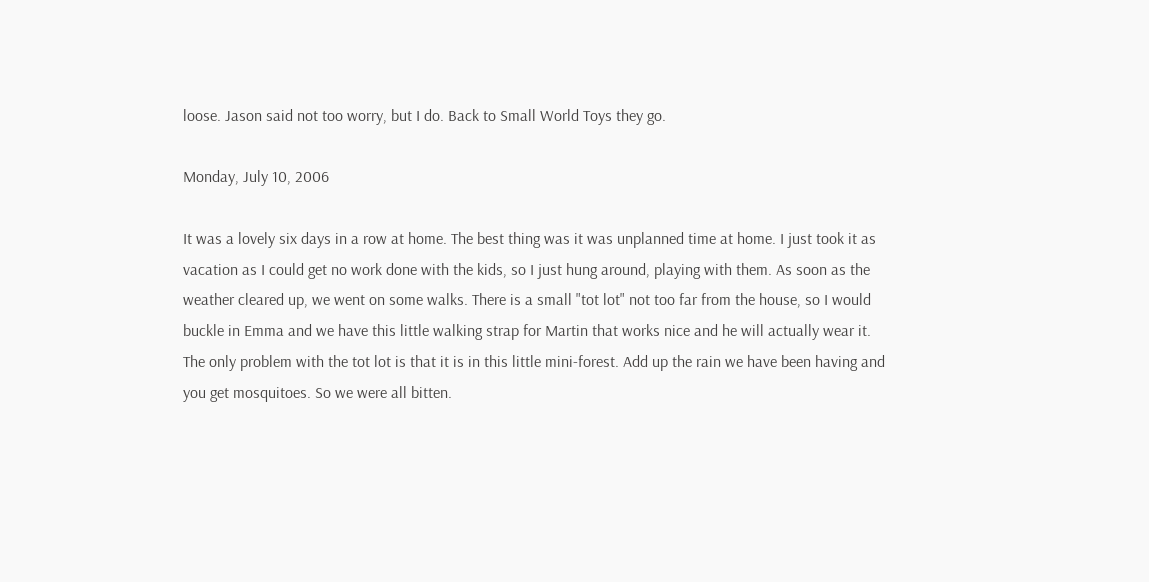loose. Jason said not too worry, but I do. Back to Small World Toys they go.

Monday, July 10, 2006

It was a lovely six days in a row at home. The best thing was it was unplanned time at home. I just took it as vacation as I could get no work done with the kids, so I just hung around, playing with them. As soon as the weather cleared up, we went on some walks. There is a small "tot lot" not too far from the house, so I would buckle in Emma and we have this little walking strap for Martin that works nice and he will actually wear it. The only problem with the tot lot is that it is in this little mini-forest. Add up the rain we have been having and you get mosquitoes. So we were all bitten.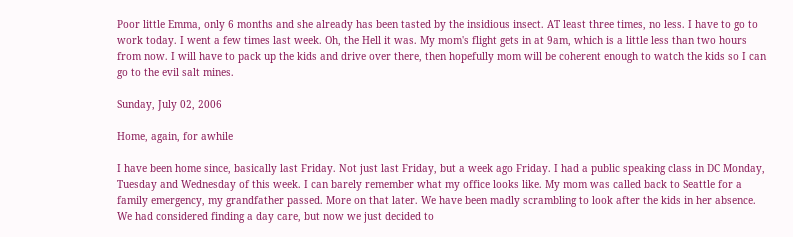Poor little Emma, only 6 months and she already has been tasted by the insidious insect. AT least three times, no less. I have to go to work today. I went a few times last week. Oh, the Hell it was. My mom's flight gets in at 9am, which is a little less than two hours from now. I will have to pack up the kids and drive over there, then hopefully mom will be coherent enough to watch the kids so I can go to the evil salt mines.

Sunday, July 02, 2006

Home, again, for awhile

I have been home since, basically last Friday. Not just last Friday, but a week ago Friday. I had a public speaking class in DC Monday, Tuesday and Wednesday of this week. I can barely remember what my office looks like. My mom was called back to Seattle for a family emergency, my grandfather passed. More on that later. We have been madly scrambling to look after the kids in her absence. We had considered finding a day care, but now we just decided to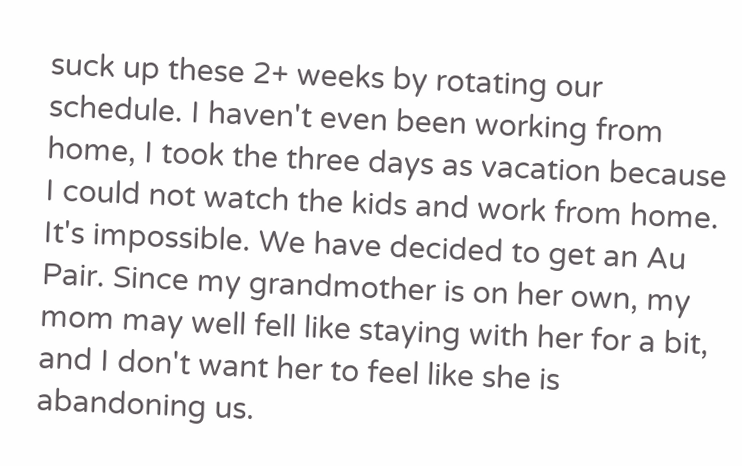suck up these 2+ weeks by rotating our schedule. I haven't even been working from home, I took the three days as vacation because I could not watch the kids and work from home. It's impossible. We have decided to get an Au Pair. Since my grandmother is on her own, my mom may well fell like staying with her for a bit, and I don't want her to feel like she is abandoning us.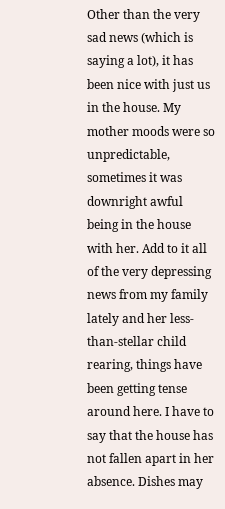Other than the very sad news (which is saying a lot), it has been nice with just us in the house. My mother moods were so unpredictable, sometimes it was downright awful being in the house with her. Add to it all of the very depressing news from my family lately and her less-than-stellar child rearing, things have been getting tense around here. I have to say that the house has not fallen apart in her absence. Dishes may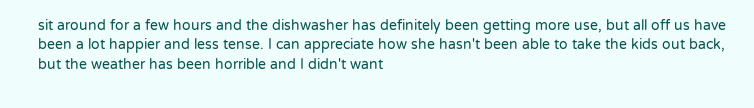sit around for a few hours and the dishwasher has definitely been getting more use, but all off us have been a lot happier and less tense. I can appreciate how she hasn't been able to take the kids out back, but the weather has been horrible and I didn't want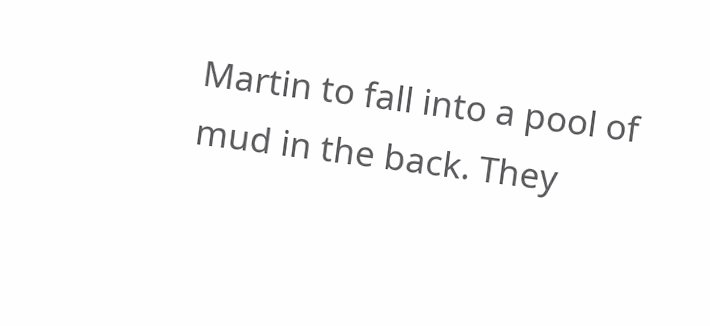Martin to fall into a pool of mud in the back. They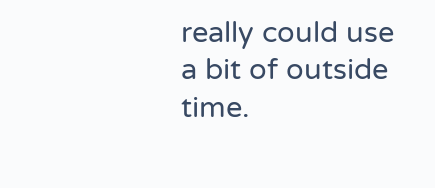really could use a bit of outside time.